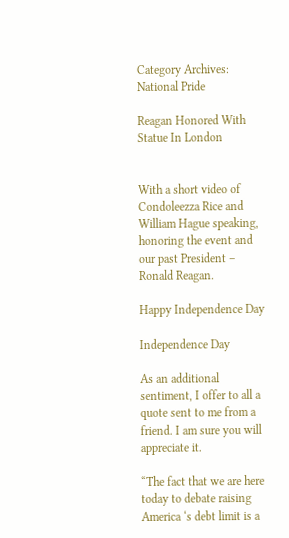Category Archives: National Pride

Reagan Honored With Statue In London


With a short video of Condoleezza Rice and William Hague speaking, honoring the event and our past President – Ronald Reagan.

Happy Independence Day

Independence Day

As an additional sentiment, I offer to all a quote sent to me from a friend. I am sure you will appreciate it.

“The fact that we are here today to debate raising America ‘s debt limit is a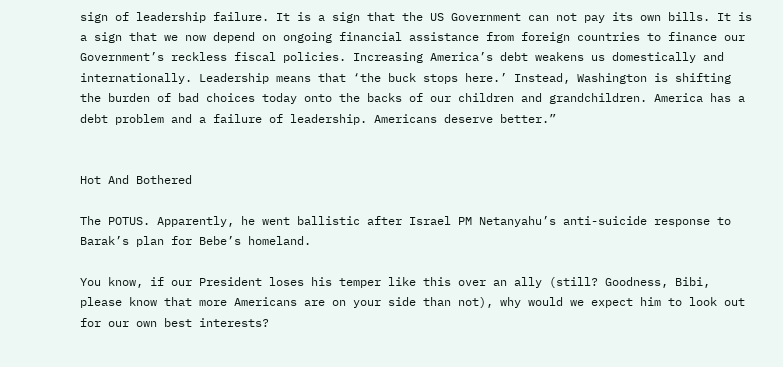sign of leadership failure. It is a sign that the US Government can not pay its own bills. It is a sign that we now depend on ongoing financial assistance from foreign countries to finance our Government’s reckless fiscal policies. Increasing America’s debt weakens us domestically and internationally. Leadership means that ‘the buck stops here.’ Instead, Washington is shifting the burden of bad choices today onto the backs of our children and grandchildren. America has a debt problem and a failure of leadership. Americans deserve better.”


Hot And Bothered

The POTUS. Apparently, he went ballistic after Israel PM Netanyahu’s anti-suicide response to Barak’s plan for Bebe’s homeland.

You know, if our President loses his temper like this over an ally (still? Goodness, Bibi, please know that more Americans are on your side than not), why would we expect him to look out for our own best interests?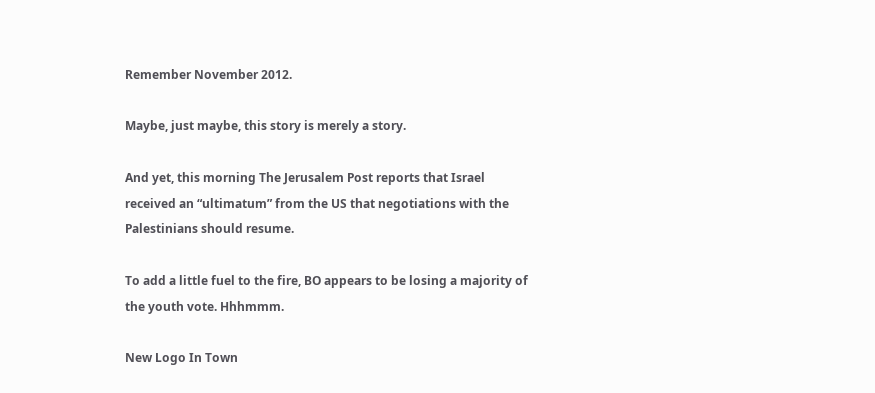Remember November 2012.

Maybe, just maybe, this story is merely a story.

And yet, this morning The Jerusalem Post reports that Israel received an “ultimatum” from the US that negotiations with the Palestinians should resume.

To add a little fuel to the fire, BO appears to be losing a majority of the youth vote. Hhhmmm.

New Logo In Town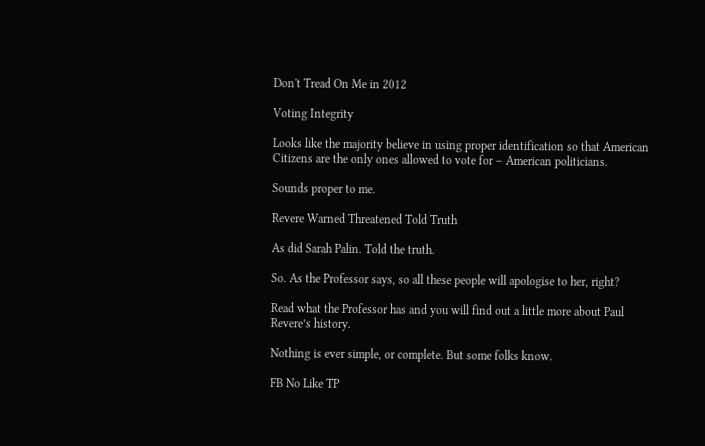Don't Tread On Me in 2012

Voting Integrity

Looks like the majority believe in using proper identification so that American Citizens are the only ones allowed to vote for – American politicians.

Sounds proper to me.

Revere Warned Threatened Told Truth

As did Sarah Palin. Told the truth.

So. As the Professor says, so all these people will apologise to her, right?

Read what the Professor has and you will find out a little more about Paul Revere’s history.

Nothing is ever simple, or complete. But some folks know.

FB No Like TP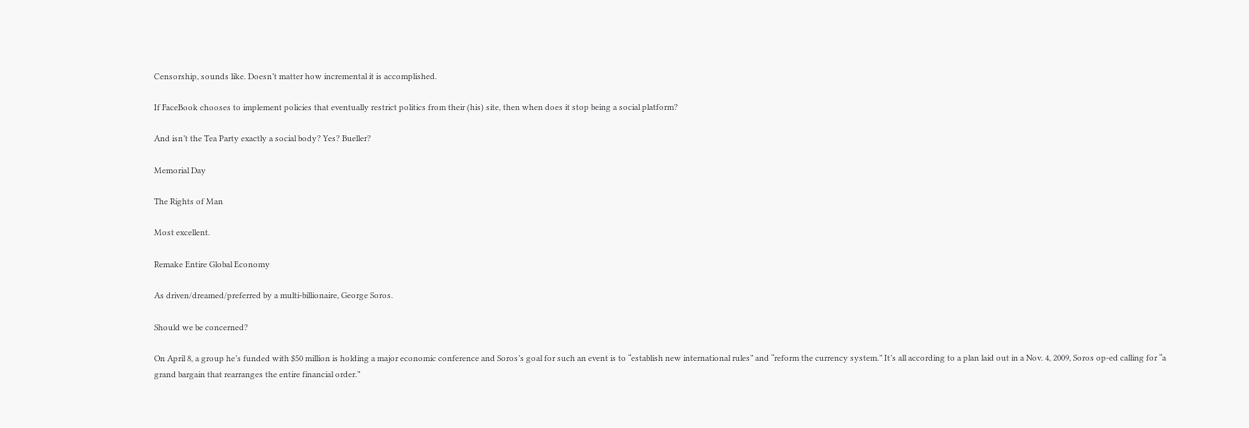Censorship, sounds like. Doesn’t matter how incremental it is accomplished.

If FaceBook chooses to implement policies that eventually restrict politics from their (his) site, then when does it stop being a social platform?

And isn’t the Tea Party exactly a social body? Yes? Bueller?

Memorial Day

The Rights of Man

Most excellent.

Remake Entire Global Economy

As driven/dreamed/preferred by a multi-billionaire, George Soros.

Should we be concerned?

On April 8, a group he’s funded with $50 million is holding a major economic conference and Soros’s goal for such an event is to “establish new international rules” and “reform the currency system.” It’s all according to a plan laid out in a Nov. 4, 2009, Soros op-ed calling for “a grand bargain that rearranges the entire financial order.”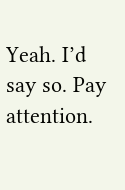Yeah. I’d say so. Pay attention.